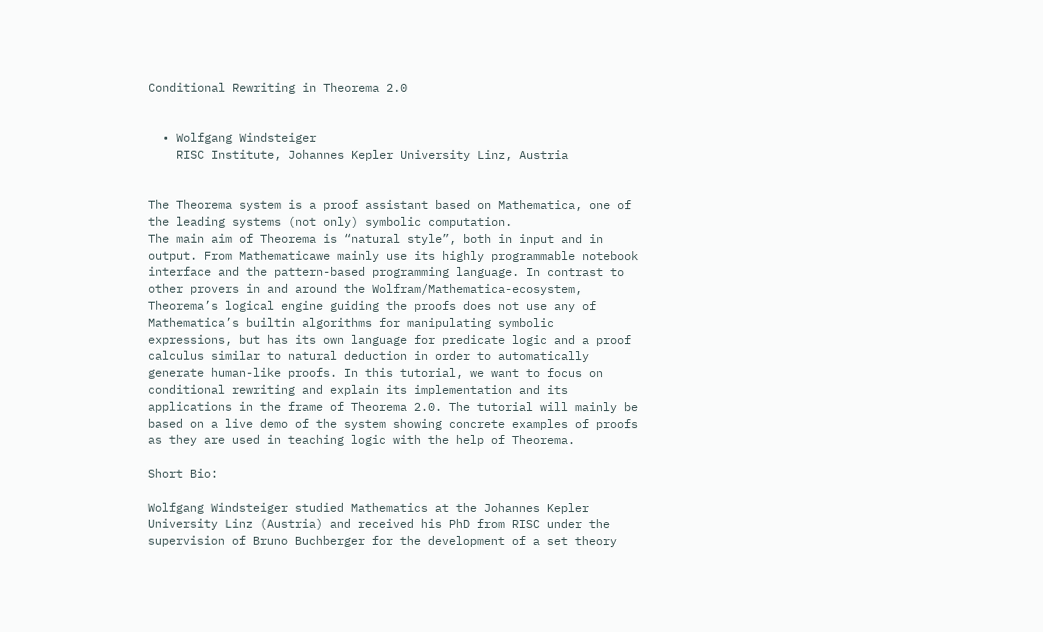Conditional Rewriting in Theorema 2.0


  • Wolfgang Windsteiger
    RISC Institute, Johannes Kepler University Linz, Austria


The Theorema system is a proof assistant based on Mathematica, one of the leading systems (not only) symbolic computation.
The main aim of Theorema is “natural style”, both in input and in output. From Mathematicawe mainly use its highly programmable notebook interface and the pattern-based programming language. In contrast to other provers in and around the Wolfram/Mathematica-ecosystem, Theorema’s logical engine guiding the proofs does not use any of Mathematica’s builtin algorithms for manipulating symbolic expressions, but has its own language for predicate logic and a proof calculus similar to natural deduction in order to automatically generate human-like proofs. In this tutorial, we want to focus on conditional rewriting and explain its implementation and its applications in the frame of Theorema 2.0. The tutorial will mainly be based on a live demo of the system showing concrete examples of proofs as they are used in teaching logic with the help of Theorema.

Short Bio:

Wolfgang Windsteiger studied Mathematics at the Johannes Kepler University Linz (Austria) and received his PhD from RISC under the supervision of Bruno Buchberger for the development of a set theory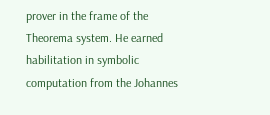prover in the frame of the Theorema system. He earned habilitation in symbolic computation from the Johannes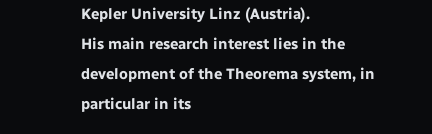Kepler University Linz (Austria).
His main research interest lies in the development of the Theorema system, in particular in its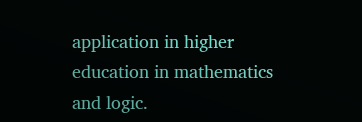application in higher education in mathematics and logic.